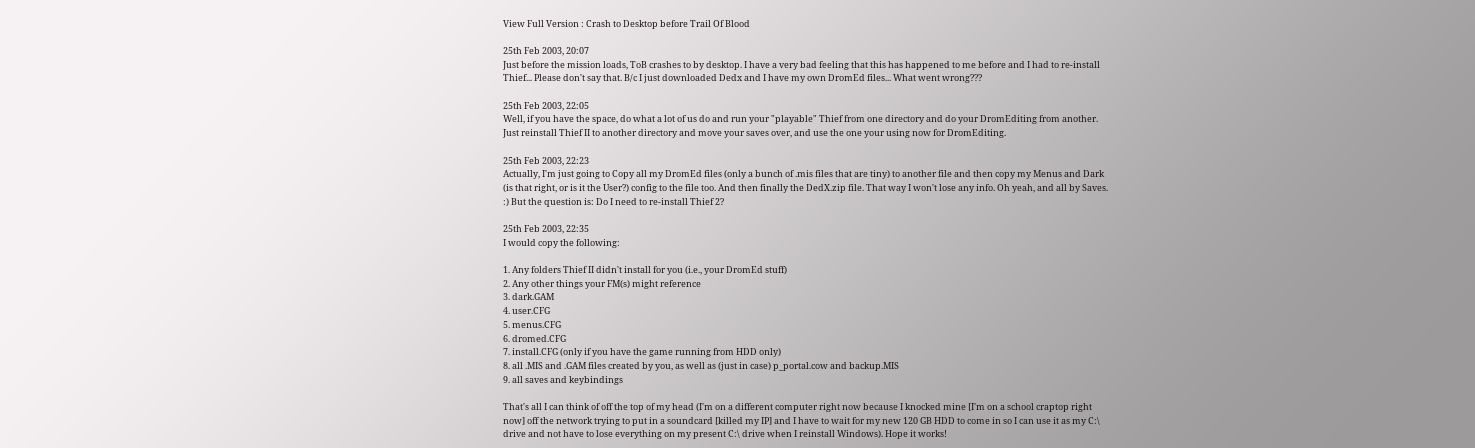View Full Version : Crash to Desktop before Trail Of Blood

25th Feb 2003, 20:07
Just before the mission loads, ToB crashes to by desktop. I have a very bad feeling that this has happened to me before and I had to re-install Thief... Please don't say that. B/c I just downloaded Dedx and I have my own DromEd files... What went wrong???

25th Feb 2003, 22:05
Well, if you have the space, do what a lot of us do and run your "playable" Thief from one directory and do your DromEditing from another. Just reinstall Thief II to another directory and move your saves over, and use the one your using now for DromEditing.

25th Feb 2003, 22:23
Actually, I'm just going to Copy all my DromEd files (only a bunch of .mis files that are tiny) to another file and then copy my Menus and Dark (is that right, or is it the User?) config to the file too. And then finally the DedX.zip file. That way I won't lose any info. Oh yeah, and all by Saves. :) But the question is: Do I need to re-install Thief 2?

25th Feb 2003, 22:35
I would copy the following:

1. Any folders Thief II didn't install for you (i.e., your DromEd stuff)
2. Any other things your FM(s) might reference
3. dark.GAM
4. user.CFG
5. menus.CFG
6. dromed.CFG
7. install.CFG (only if you have the game running from HDD only)
8. all .MIS and .GAM files created by you, as well as (just in case) p_portal.cow and backup.MIS
9. all saves and keybindings

That's all I can think of off the top of my head (I'm on a different computer right now because I knocked mine [I'm on a school craptop right now] off the network trying to put in a soundcard [killed my IP] and I have to wait for my new 120 GB HDD to come in so I can use it as my C:\ drive and not have to lose everything on my present C:\ drive when I reinstall Windows). Hope it works!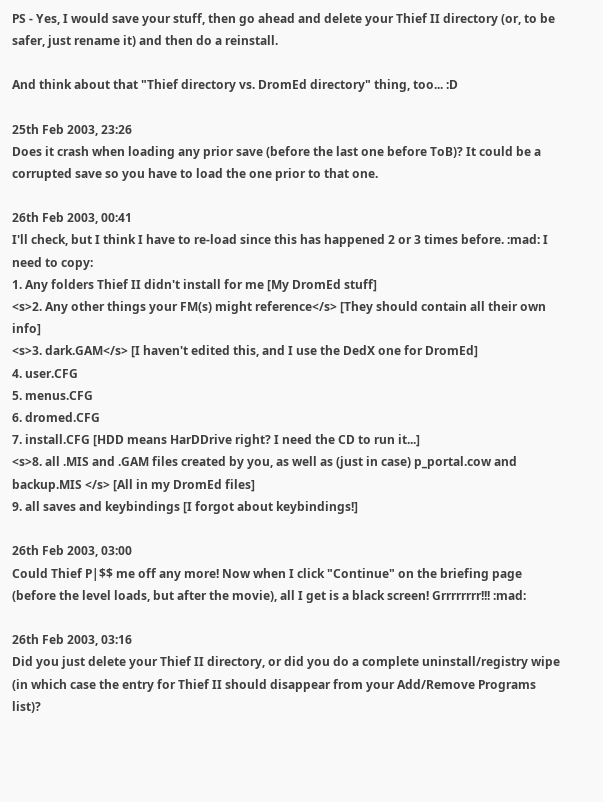PS - Yes, I would save your stuff, then go ahead and delete your Thief II directory (or, to be safer, just rename it) and then do a reinstall.

And think about that "Thief directory vs. DromEd directory" thing, too... :D

25th Feb 2003, 23:26
Does it crash when loading any prior save (before the last one before ToB)? It could be a corrupted save so you have to load the one prior to that one.

26th Feb 2003, 00:41
I'll check, but I think I have to re-load since this has happened 2 or 3 times before. :mad: I need to copy:
1. Any folders Thief II didn't install for me [My DromEd stuff]
<s>2. Any other things your FM(s) might reference</s> [They should contain all their own info]
<s>3. dark.GAM</s> [I haven't edited this, and I use the DedX one for DromEd]
4. user.CFG
5. menus.CFG
6. dromed.CFG
7. install.CFG [HDD means HarDDrive right? I need the CD to run it...]
<s>8. all .MIS and .GAM files created by you, as well as (just in case) p_portal.cow and backup.MIS </s> [All in my DromEd files]
9. all saves and keybindings [I forgot about keybindings!]

26th Feb 2003, 03:00
Could Thief P|$$ me off any more! Now when I click "Continue" on the briefing page (before the level loads, but after the movie), all I get is a black screen! Grrrrrrrr!!! :mad:

26th Feb 2003, 03:16
Did you just delete your Thief II directory, or did you do a complete uninstall/registry wipe (in which case the entry for Thief II should disappear from your Add/Remove Programs list)?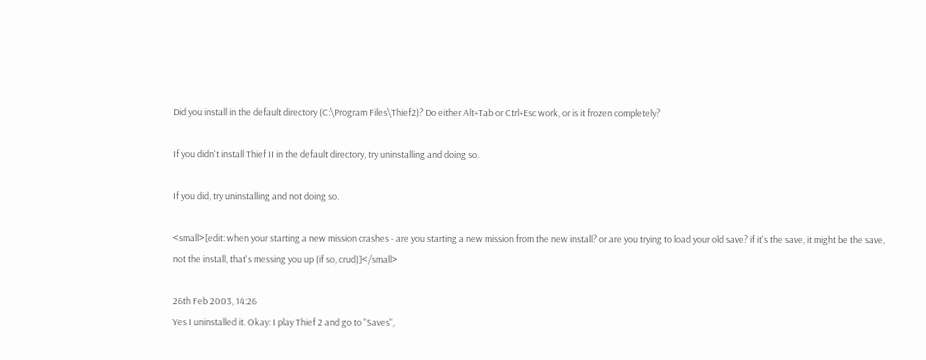Did you install in the default directory (C:\Program Files\Thief2)? Do either Alt+Tab or Ctrl+Esc work, or is it frozen completely?

If you didn't install Thief II in the default directory, try uninstalling and doing so.

If you did, try uninstalling and not doing so.

<small>[edit: when your starting a new mission crashes - are you starting a new mission from the new install? or are you trying to load your old save? if it's the save, it might be the save, not the install, that's messing you up (if so, crud)]</small>

26th Feb 2003, 14:26
Yes I uninstalled it. Okay: I play Thief 2 and go to "Saves",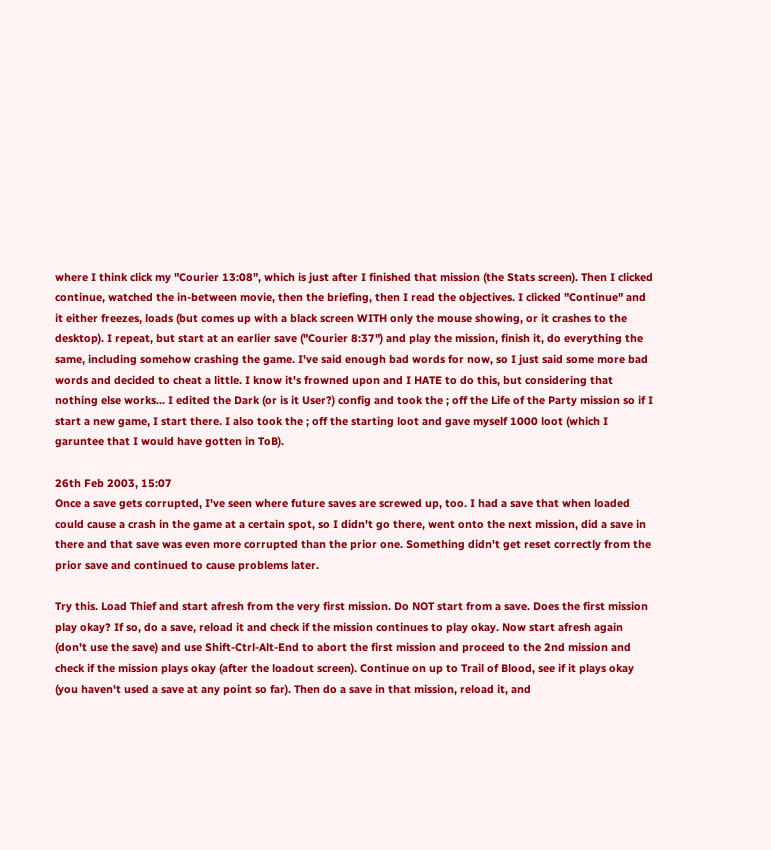where I think click my "Courier 13:08", which is just after I finished that mission (the Stats screen). Then I clicked continue, watched the in-between movie, then the briefing, then I read the objectives. I clicked "Continue" and it either freezes, loads (but comes up with a black screen WITH only the mouse showing, or it crashes to the desktop). I repeat, but start at an earlier save ("Courier 8:37") and play the mission, finish it, do everything the same, including somehow crashing the game. I've said enough bad words for now, so I just said some more bad words and decided to cheat a little. I know it's frowned upon and I HATE to do this, but considering that nothing else works... I edited the Dark (or is it User?) config and took the ; off the Life of the Party mission so if I start a new game, I start there. I also took the ; off the starting loot and gave myself 1000 loot (which I garuntee that I would have gotten in ToB).

26th Feb 2003, 15:07
Once a save gets corrupted, I've seen where future saves are screwed up, too. I had a save that when loaded could cause a crash in the game at a certain spot, so I didn't go there, went onto the next mission, did a save in there and that save was even more corrupted than the prior one. Something didn't get reset correctly from the prior save and continued to cause problems later.

Try this. Load Thief and start afresh from the very first mission. Do NOT start from a save. Does the first mission play okay? If so, do a save, reload it and check if the mission continues to play okay. Now start afresh again (don't use the save) and use Shift-Ctrl-Alt-End to abort the first mission and proceed to the 2nd mission and check if the mission plays okay (after the loadout screen). Continue on up to Trail of Blood, see if it plays okay (you haven't used a save at any point so far). Then do a save in that mission, reload it, and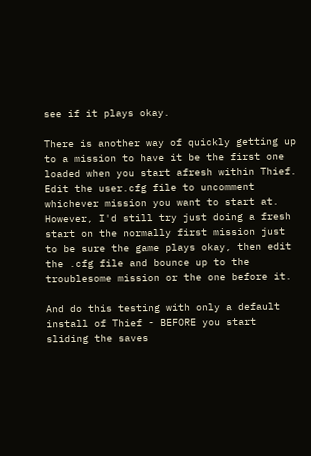see if it plays okay.

There is another way of quickly getting up to a mission to have it be the first one loaded when you start afresh within Thief. Edit the user.cfg file to uncomment whichever mission you want to start at. However, I'd still try just doing a fresh start on the normally first mission just to be sure the game plays okay, then edit the .cfg file and bounce up to the troublesome mission or the one before it.

And do this testing with only a default install of Thief - BEFORE you start sliding the saves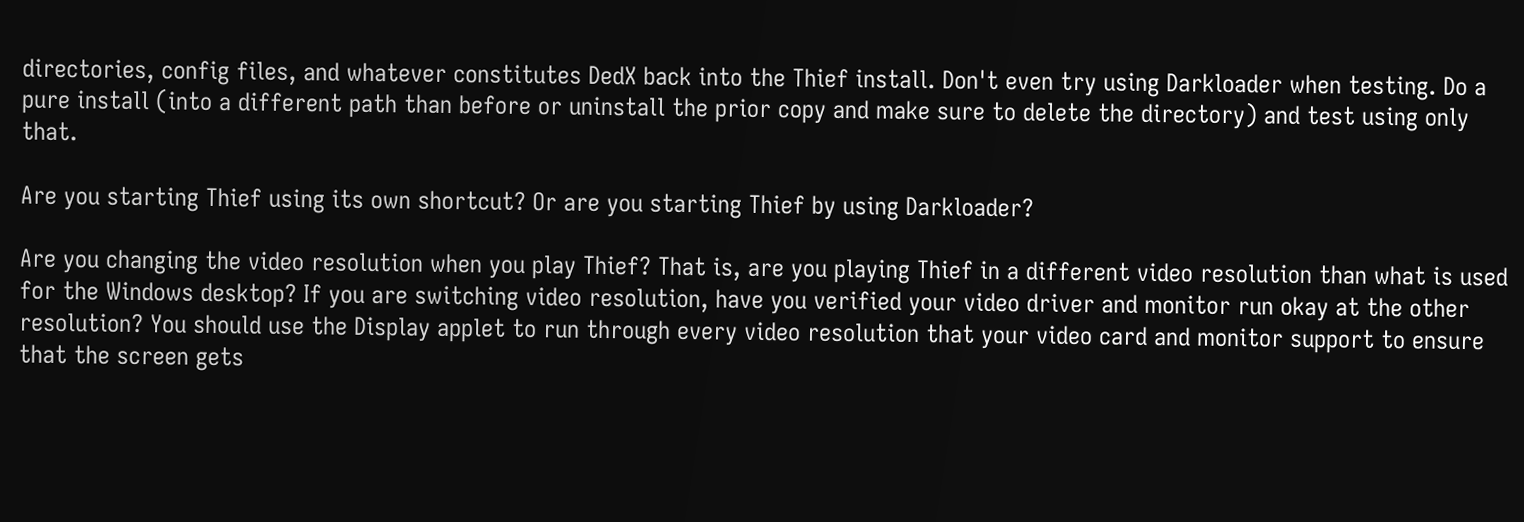directories, config files, and whatever constitutes DedX back into the Thief install. Don't even try using Darkloader when testing. Do a pure install (into a different path than before or uninstall the prior copy and make sure to delete the directory) and test using only that.

Are you starting Thief using its own shortcut? Or are you starting Thief by using Darkloader?

Are you changing the video resolution when you play Thief? That is, are you playing Thief in a different video resolution than what is used for the Windows desktop? If you are switching video resolution, have you verified your video driver and monitor run okay at the other resolution? You should use the Display applet to run through every video resolution that your video card and monitor support to ensure that the screen gets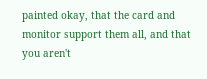painted okay, that the card and monitor support them all, and that you aren't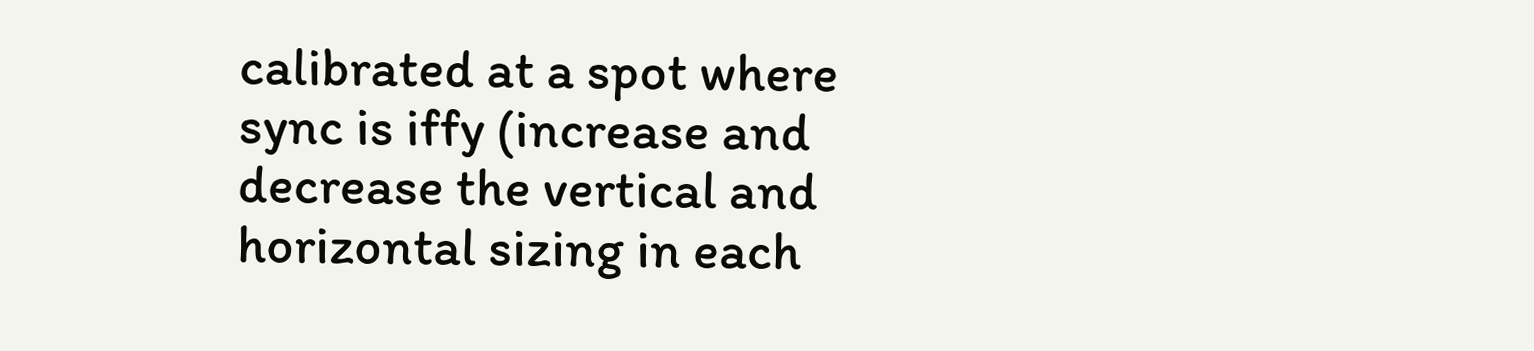calibrated at a spot where sync is iffy (increase and decrease the vertical and horizontal sizing in each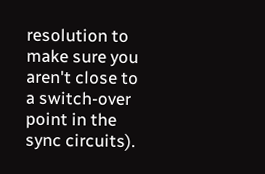resolution to make sure you aren't close to a switch-over point in the sync circuits).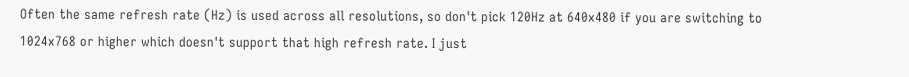Often the same refresh rate (Hz) is used across all resolutions, so don't pick 120Hz at 640x480 if you are switching to 1024x768 or higher which doesn't support that high refresh rate. I just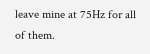leave mine at 75Hz for all of them.